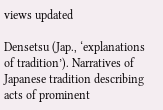views updated

Densetsu (Jap., ‘explanations of tradition’). Narratives of Japanese tradition describing acts of prominent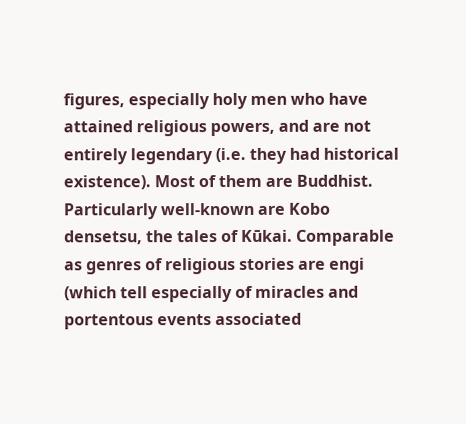figures, especially holy men who have attained religious powers, and are not entirely legendary (i.e. they had historical existence). Most of them are Buddhist. Particularly well-known are Kobo densetsu, the tales of Kūkai. Comparable as genres of religious stories are engi (which tell especially of miracles and portentous events associated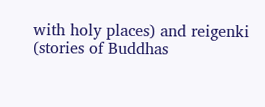with holy places) and reigenki (stories of Buddhas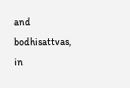and bodhisattvas, in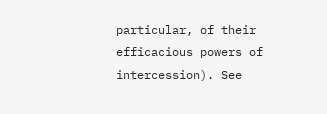particular, of their efficacious powers of intercession). See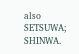also SETSUWA; SHINWA.